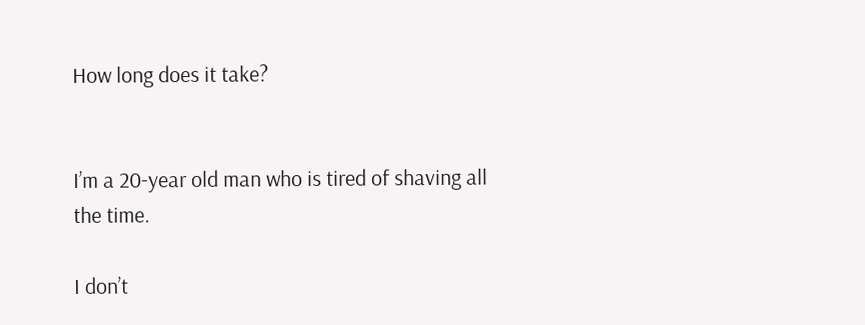How long does it take?


I’m a 20-year old man who is tired of shaving all the time.

I don’t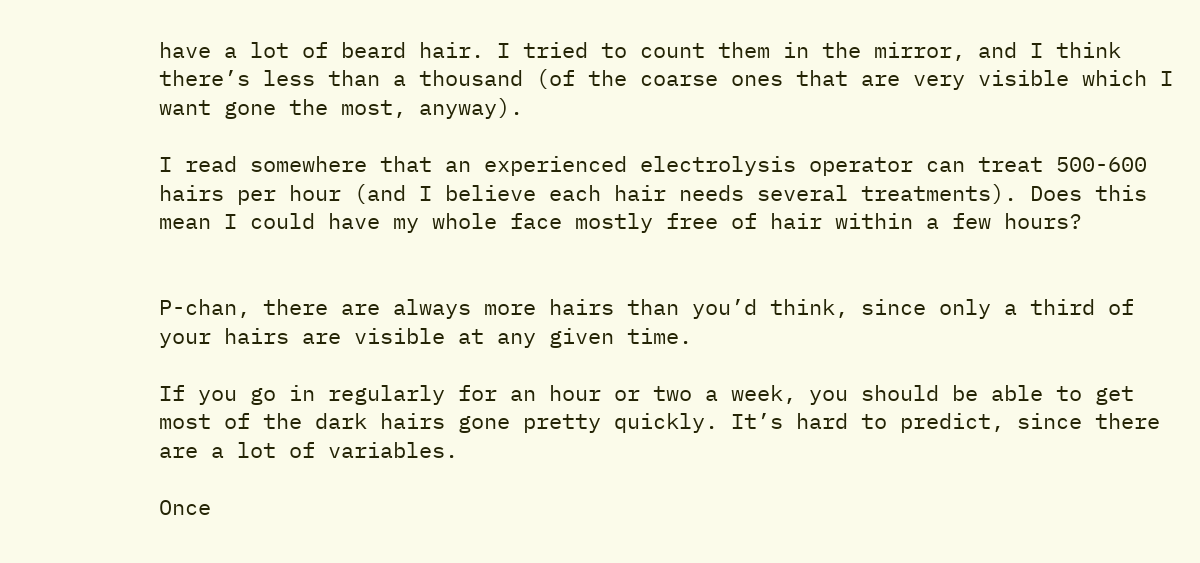have a lot of beard hair. I tried to count them in the mirror, and I think there’s less than a thousand (of the coarse ones that are very visible which I want gone the most, anyway).

I read somewhere that an experienced electrolysis operator can treat 500-600 hairs per hour (and I believe each hair needs several treatments). Does this mean I could have my whole face mostly free of hair within a few hours?


P-chan, there are always more hairs than you’d think, since only a third of your hairs are visible at any given time.

If you go in regularly for an hour or two a week, you should be able to get most of the dark hairs gone pretty quickly. It’s hard to predict, since there are a lot of variables.

Once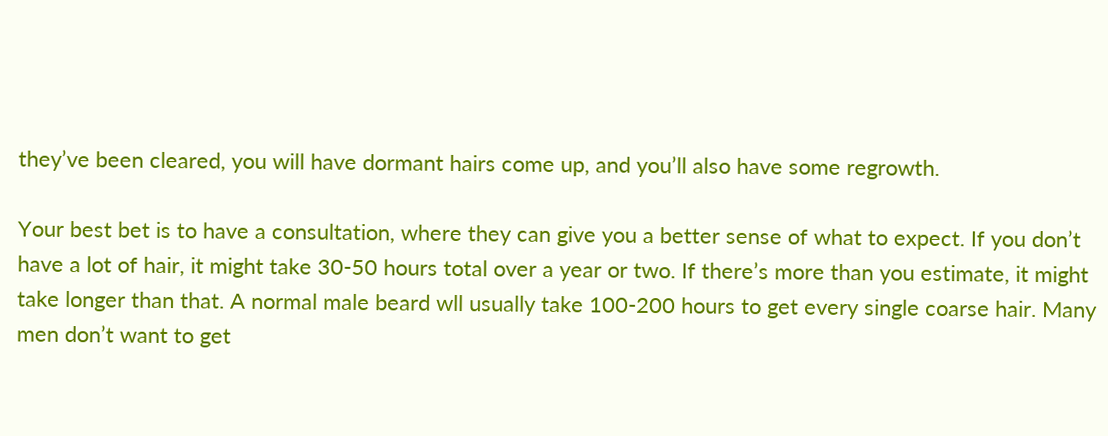they’ve been cleared, you will have dormant hairs come up, and you’ll also have some regrowth.

Your best bet is to have a consultation, where they can give you a better sense of what to expect. If you don’t have a lot of hair, it might take 30-50 hours total over a year or two. If there’s more than you estimate, it might take longer than that. A normal male beard wll usually take 100-200 hours to get every single coarse hair. Many men don’t want to get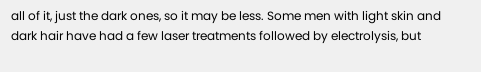all of it, just the dark ones, so it may be less. Some men with light skin and dark hair have had a few laser treatments followed by electrolysis, but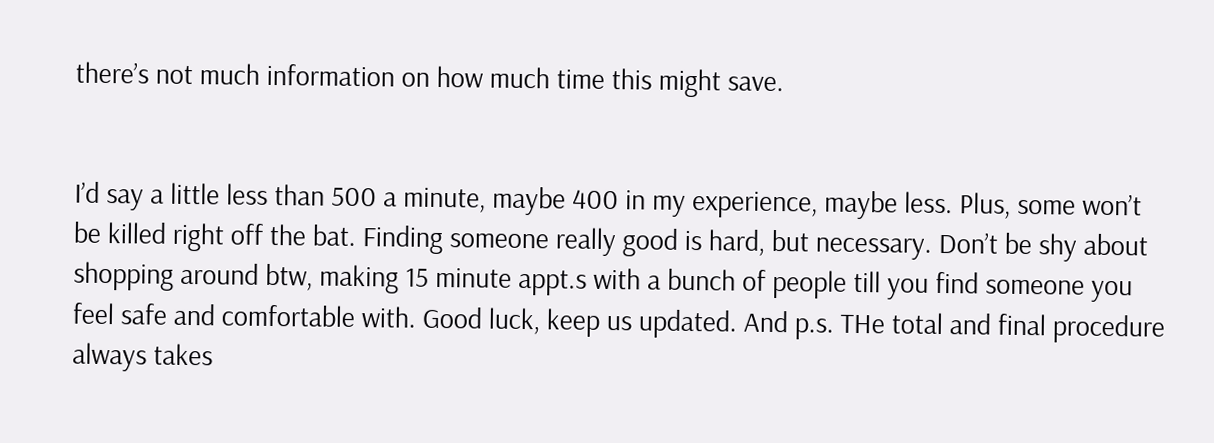there’s not much information on how much time this might save.


I’d say a little less than 500 a minute, maybe 400 in my experience, maybe less. Plus, some won’t be killed right off the bat. Finding someone really good is hard, but necessary. Don’t be shy about shopping around btw, making 15 minute appt.s with a bunch of people till you find someone you feel safe and comfortable with. Good luck, keep us updated. And p.s. THe total and final procedure always takes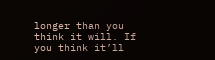longer than you think it will. If you think it’ll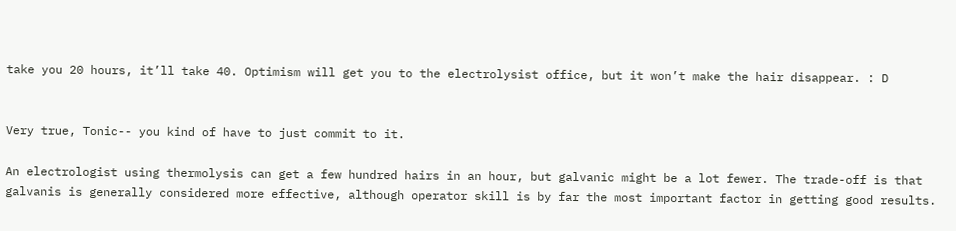take you 20 hours, it’ll take 40. Optimism will get you to the electrolysist office, but it won’t make the hair disappear. : D


Very true, Tonic-- you kind of have to just commit to it.

An electrologist using thermolysis can get a few hundred hairs in an hour, but galvanic might be a lot fewer. The trade-off is that galvanis is generally considered more effective, although operator skill is by far the most important factor in getting good results.